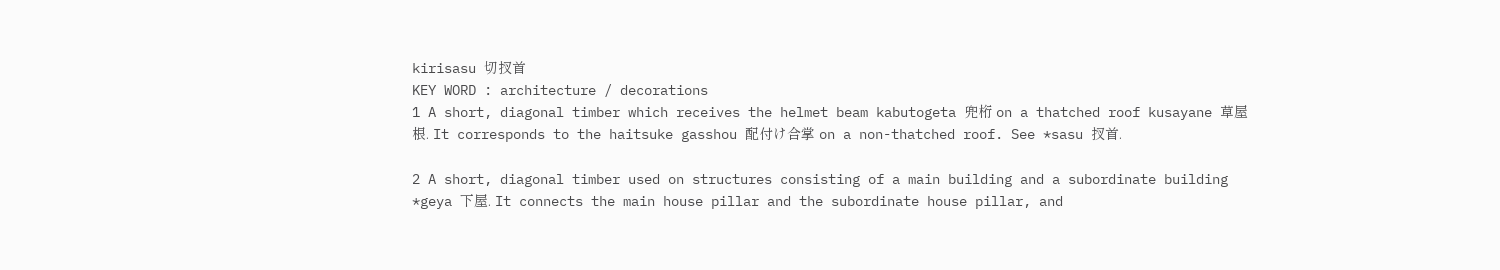kirisasu 切扠首
KEY WORD : architecture / decorations
1 A short, diagonal timber which receives the helmet beam kabutogeta 兜桁 on a thatched roof kusayane 草屋根. It corresponds to the haitsuke gasshou 配付け合掌 on a non-thatched roof. See *sasu 扠首.

2 A short, diagonal timber used on structures consisting of a main building and a subordinate building *geya 下屋. It connects the main house pillar and the subordinate house pillar, and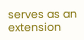serves as an extension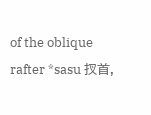of the oblique rafter *sasu 扠首,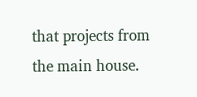that projects from the main house.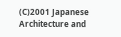(C)2001 Japanese Architecture and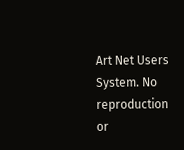Art Net Users System. No reproduction or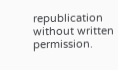republication without written permission.